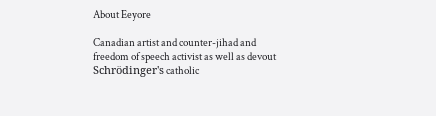About Eeyore

Canadian artist and counter-jihad and freedom of speech activist as well as devout Schrödinger's catholic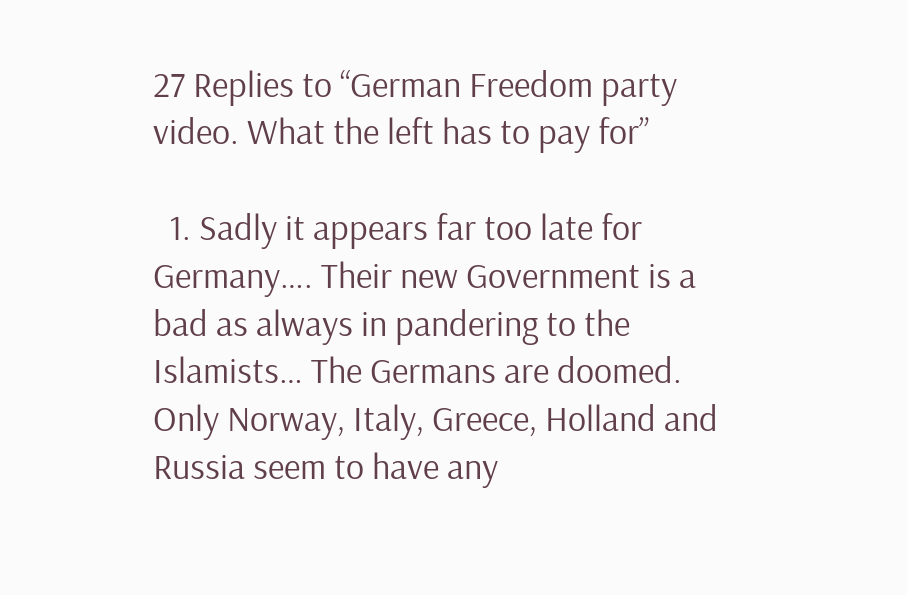27 Replies to “German Freedom party video. What the left has to pay for”

  1. Sadly it appears far too late for Germany…. Their new Government is a bad as always in pandering to the Islamists… The Germans are doomed. Only Norway, Italy, Greece, Holland and Russia seem to have any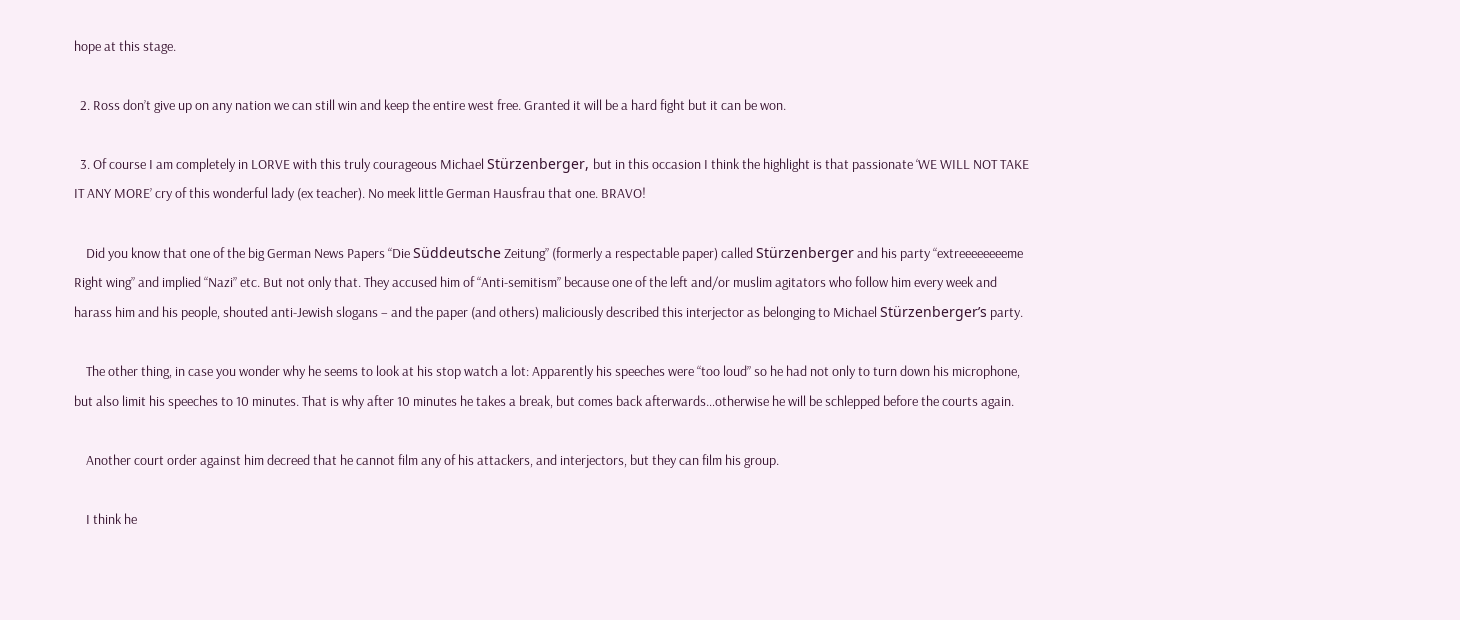hope at this stage.

  2. Ross don’t give up on any nation we can still win and keep the entire west free. Granted it will be a hard fight but it can be won.

  3. Of course I am completely in LORVE with this truly courageous Michael Stürzenberger, but in this occasion I think the highlight is that passionate ‘WE WILL NOT TAKE IT ANY MORE’ cry of this wonderful lady (ex teacher). No meek little German Hausfrau that one. BRAVO!

    Did you know that one of the big German News Papers “Die Süddeutsche Zeitung” (formerly a respectable paper) called Stürzenberger and his party “extreeeeeeeeme Right wing” and implied “Nazi” etc. But not only that. They accused him of “Anti-semitism” because one of the left and/or muslim agitators who follow him every week and harass him and his people, shouted anti-Jewish slogans – and the paper (and others) maliciously described this interjector as belonging to Michael Stürzenberger’s party.

    The other thing, in case you wonder why he seems to look at his stop watch a lot: Apparently his speeches were “too loud” so he had not only to turn down his microphone, but also limit his speeches to 10 minutes. That is why after 10 minutes he takes a break, but comes back afterwards…otherwise he will be schlepped before the courts again.

    Another court order against him decreed that he cannot film any of his attackers, and interjectors, but they can film his group.

    I think he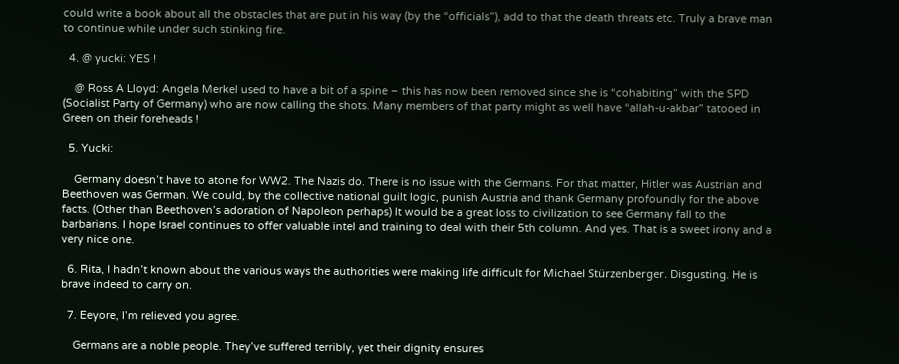could write a book about all the obstacles that are put in his way (by the “officials”), add to that the death threats etc. Truly a brave man to continue while under such stinking fire.

  4. @ yucki: YES !

    @ Ross A Lloyd: Angela Merkel used to have a bit of a spine – this has now been removed since she is “cohabiting” with the SPD (Socialist Party of Germany) who are now calling the shots. Many members of that party might as well have “allah-u-akbar” tatooed in Green on their foreheads !

  5. Yucki:

    Germany doesn’t have to atone for WW2. The Nazis do. There is no issue with the Germans. For that matter, Hitler was Austrian and Beethoven was German. We could, by the collective national guilt logic, punish Austria and thank Germany profoundly for the above facts. (Other than Beethoven’s adoration of Napoleon perhaps) It would be a great loss to civilization to see Germany fall to the barbarians. I hope Israel continues to offer valuable intel and training to deal with their 5th column. And yes. That is a sweet irony and a very nice one.

  6. Rita, I hadn’t known about the various ways the authorities were making life difficult for Michael Stürzenberger. Disgusting. He is brave indeed to carry on.

  7. Eeyore, I’m relieved you agree.

    Germans are a noble people. They’ve suffered terribly, yet their dignity ensures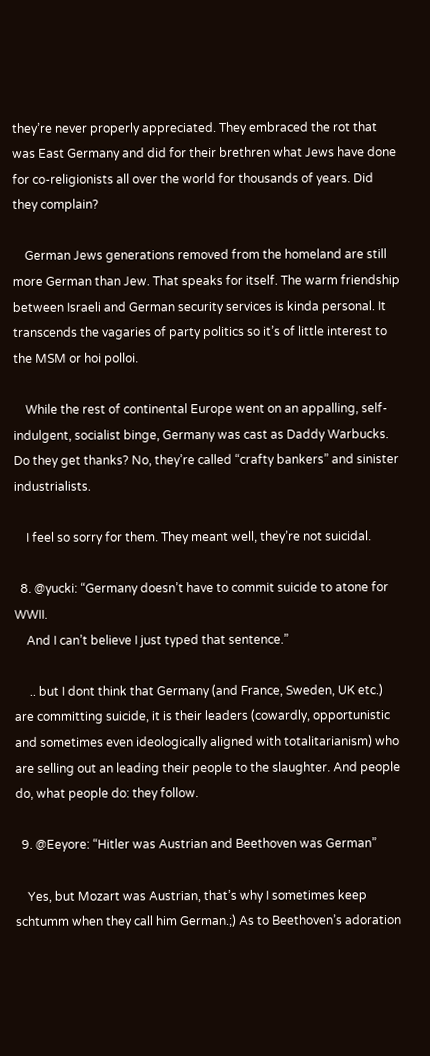they’re never properly appreciated. They embraced the rot that was East Germany and did for their brethren what Jews have done for co-religionists all over the world for thousands of years. Did they complain?

    German Jews generations removed from the homeland are still more German than Jew. That speaks for itself. The warm friendship between Israeli and German security services is kinda personal. It transcends the vagaries of party politics so it’s of little interest to the MSM or hoi polloi.

    While the rest of continental Europe went on an appalling, self-indulgent, socialist binge, Germany was cast as Daddy Warbucks. Do they get thanks? No, they’re called “crafty bankers” and sinister industrialists.

    I feel so sorry for them. They meant well, they’re not suicidal.

  8. @yucki: “Germany doesn’t have to commit suicide to atone for WWII.
    And I can’t believe I just typed that sentence.”

     .. but I dont think that Germany (and France, Sweden, UK etc.) are committing suicide, it is their leaders (cowardly, opportunistic and sometimes even ideologically aligned with totalitarianism) who are selling out an leading their people to the slaughter. And people do, what people do: they follow.

  9. @Eeyore: “Hitler was Austrian and Beethoven was German”

    Yes, but Mozart was Austrian, that’s why I sometimes keep schtumm when they call him German.;) As to Beethoven’s adoration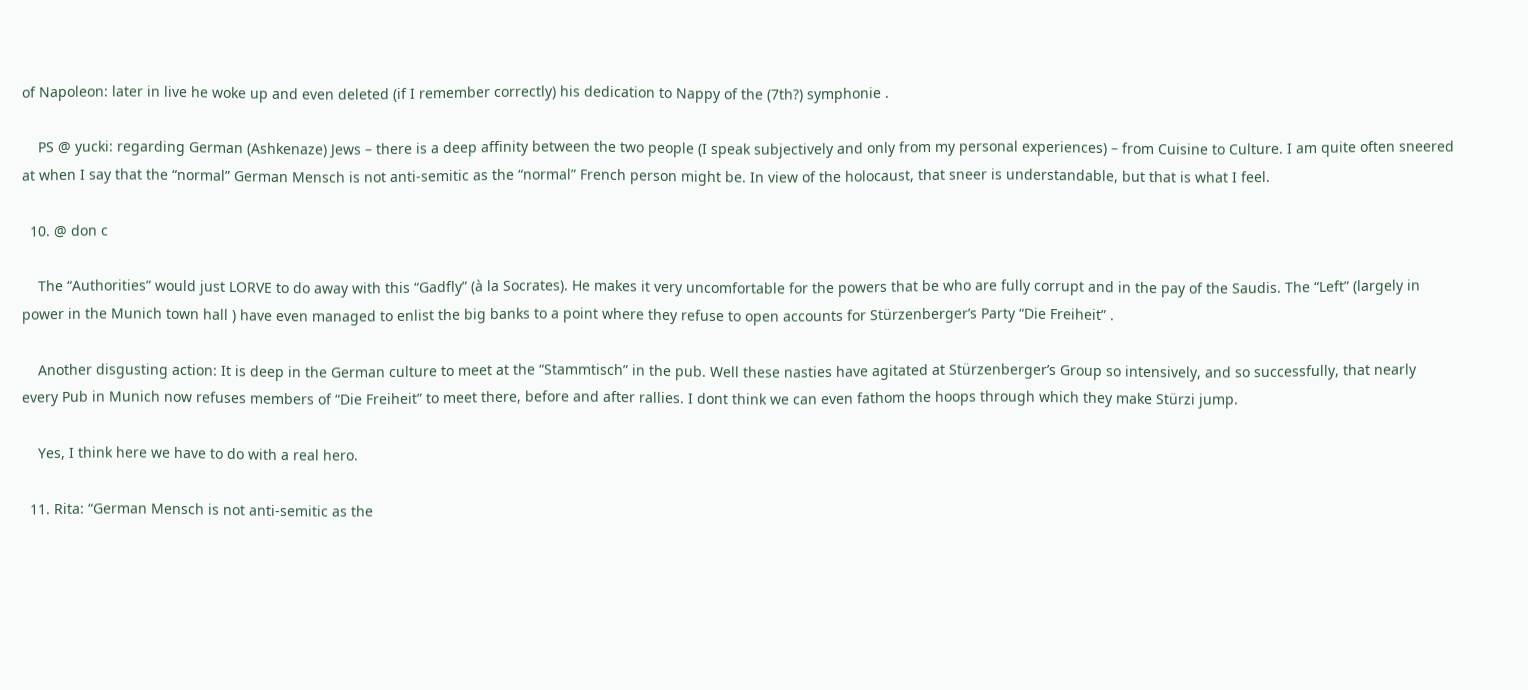of Napoleon: later in live he woke up and even deleted (if I remember correctly) his dedication to Nappy of the (7th?) symphonie .

    PS @ yucki: regarding German (Ashkenaze) Jews – there is a deep affinity between the two people (I speak subjectively and only from my personal experiences) – from Cuisine to Culture. I am quite often sneered at when I say that the “normal” German Mensch is not anti-semitic as the “normal” French person might be. In view of the holocaust, that sneer is understandable, but that is what I feel.

  10. @ don c

    The “Authorities” would just LORVE to do away with this “Gadfly” (à la Socrates). He makes it very uncomfortable for the powers that be who are fully corrupt and in the pay of the Saudis. The “Left” (largely in power in the Munich town hall ) have even managed to enlist the big banks to a point where they refuse to open accounts for Stürzenberger’s Party “Die Freiheit” .

    Another disgusting action: It is deep in the German culture to meet at the “Stammtisch” in the pub. Well these nasties have agitated at Stürzenberger’s Group so intensively, and so successfully, that nearly every Pub in Munich now refuses members of “Die Freiheit” to meet there, before and after rallies. I dont think we can even fathom the hoops through which they make Stürzi jump.

    Yes, I think here we have to do with a real hero.

  11. Rita: “German Mensch is not anti-semitic as the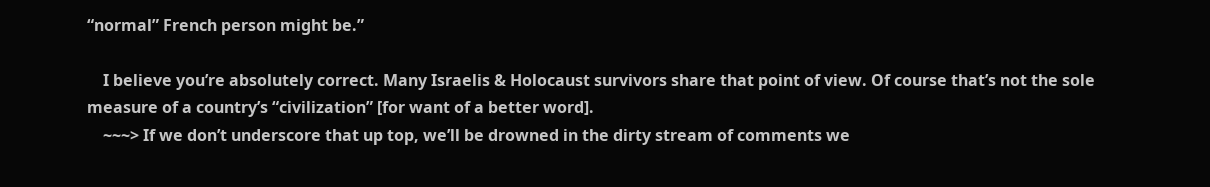“normal” French person might be.”

    I believe you’re absolutely correct. Many Israelis & Holocaust survivors share that point of view. Of course that’s not the sole measure of a country’s “civilization” [for want of a better word].
    ~~~> If we don’t underscore that up top, we’ll be drowned in the dirty stream of comments we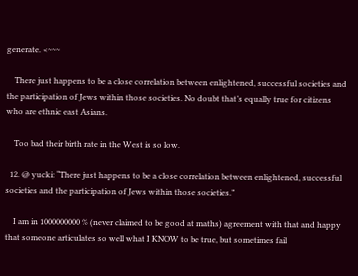generate. <~~~

    There just happens to be a close correlation between enlightened, successful societies and the participation of Jews within those societies. No doubt that’s equally true for citizens who are ethnic east Asians.

    Too bad their birth rate in the West is so low.

  12. @ yucki: “There just happens to be a close correlation between enlightened, successful societies and the participation of Jews within those societies.”

    I am in 1000000000 % (never claimed to be good at maths) agreement with that and happy that someone articulates so well what I KNOW to be true, but sometimes fail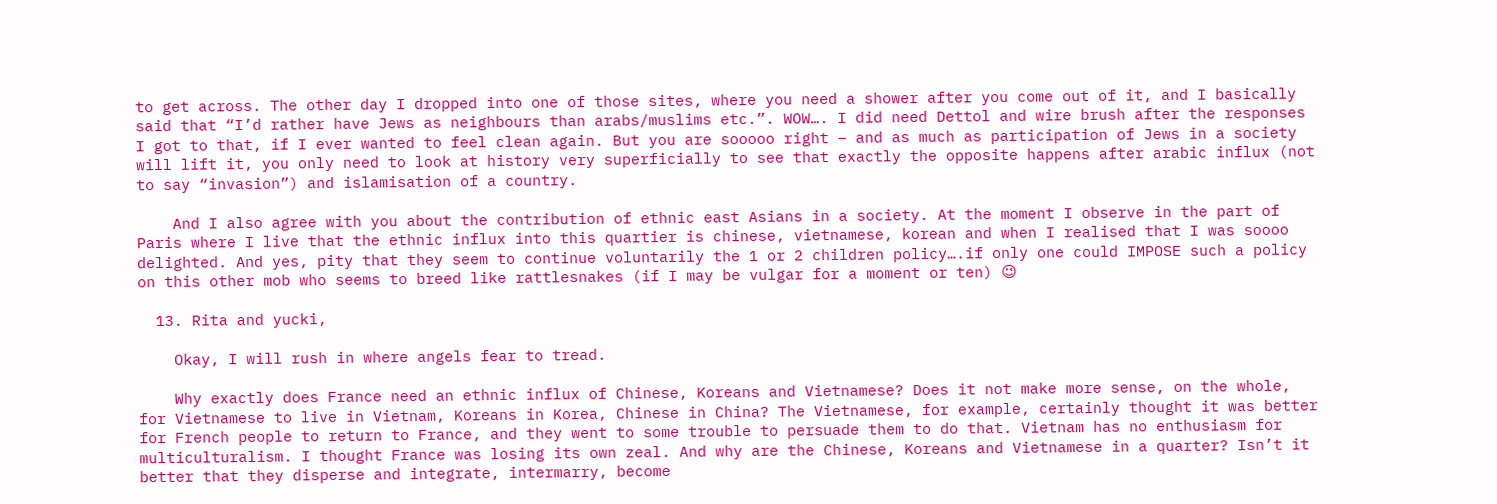to get across. The other day I dropped into one of those sites, where you need a shower after you come out of it, and I basically said that “I’d rather have Jews as neighbours than arabs/muslims etc.”. WOW…. I did need Dettol and wire brush after the responses I got to that, if I ever wanted to feel clean again. But you are sooooo right – and as much as participation of Jews in a society will lift it, you only need to look at history very superficially to see that exactly the opposite happens after arabic influx (not to say “invasion”) and islamisation of a country.

    And I also agree with you about the contribution of ethnic east Asians in a society. At the moment I observe in the part of Paris where I live that the ethnic influx into this quartier is chinese, vietnamese, korean and when I realised that I was soooo delighted. And yes, pity that they seem to continue voluntarily the 1 or 2 children policy….if only one could IMPOSE such a policy on this other mob who seems to breed like rattlesnakes (if I may be vulgar for a moment or ten) 😉

  13. Rita and yucki,

    Okay, I will rush in where angels fear to tread.

    Why exactly does France need an ethnic influx of Chinese, Koreans and Vietnamese? Does it not make more sense, on the whole, for Vietnamese to live in Vietnam, Koreans in Korea, Chinese in China? The Vietnamese, for example, certainly thought it was better for French people to return to France, and they went to some trouble to persuade them to do that. Vietnam has no enthusiasm for multiculturalism. I thought France was losing its own zeal. And why are the Chinese, Koreans and Vietnamese in a quarter? Isn’t it better that they disperse and integrate, intermarry, become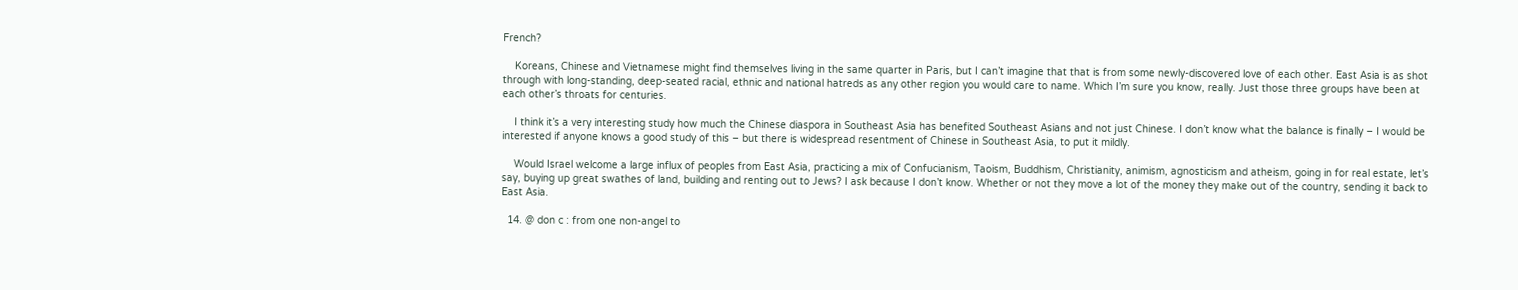French?

    Koreans, Chinese and Vietnamese might find themselves living in the same quarter in Paris, but I can’t imagine that that is from some newly-discovered love of each other. East Asia is as shot through with long-standing, deep-seated racial, ethnic and national hatreds as any other region you would care to name. Which I’m sure you know, really. Just those three groups have been at each other’s throats for centuries.

    I think it’s a very interesting study how much the Chinese diaspora in Southeast Asia has benefited Southeast Asians and not just Chinese. I don’t know what the balance is finally – I would be interested if anyone knows a good study of this – but there is widespread resentment of Chinese in Southeast Asia, to put it mildly.

    Would Israel welcome a large influx of peoples from East Asia, practicing a mix of Confucianism, Taoism, Buddhism, Christianity, animism, agnosticism and atheism, going in for real estate, let’s say, buying up great swathes of land, building and renting out to Jews? I ask because I don’t know. Whether or not they move a lot of the money they make out of the country, sending it back to East Asia.

  14. @ don c : from one non-angel to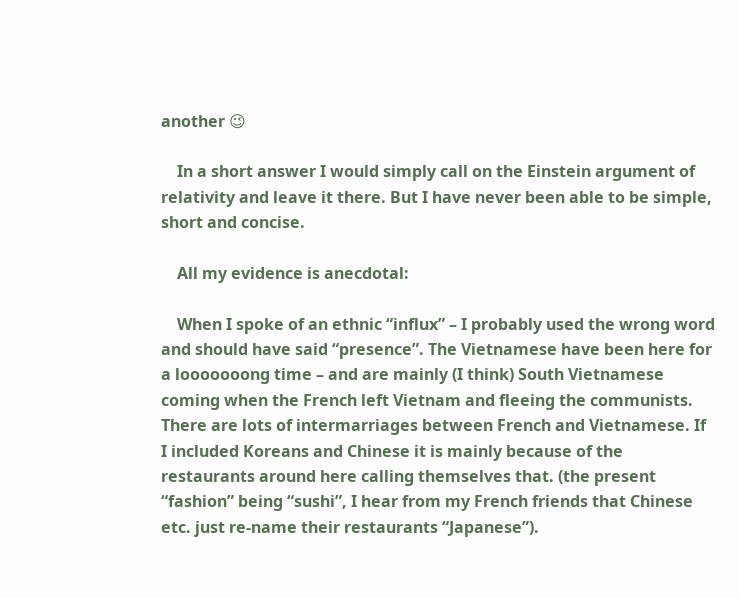another 😉

    In a short answer I would simply call on the Einstein argument of relativity and leave it there. But I have never been able to be simple, short and concise.

    All my evidence is anecdotal:

    When I spoke of an ethnic “influx” – I probably used the wrong word and should have said “presence”. The Vietnamese have been here for a looooooong time – and are mainly (I think) South Vietnamese coming when the French left Vietnam and fleeing the communists. There are lots of intermarriages between French and Vietnamese. If I included Koreans and Chinese it is mainly because of the restaurants around here calling themselves that. (the present “fashion” being “sushi”, I hear from my French friends that Chinese etc. just re-name their restaurants “Japanese”).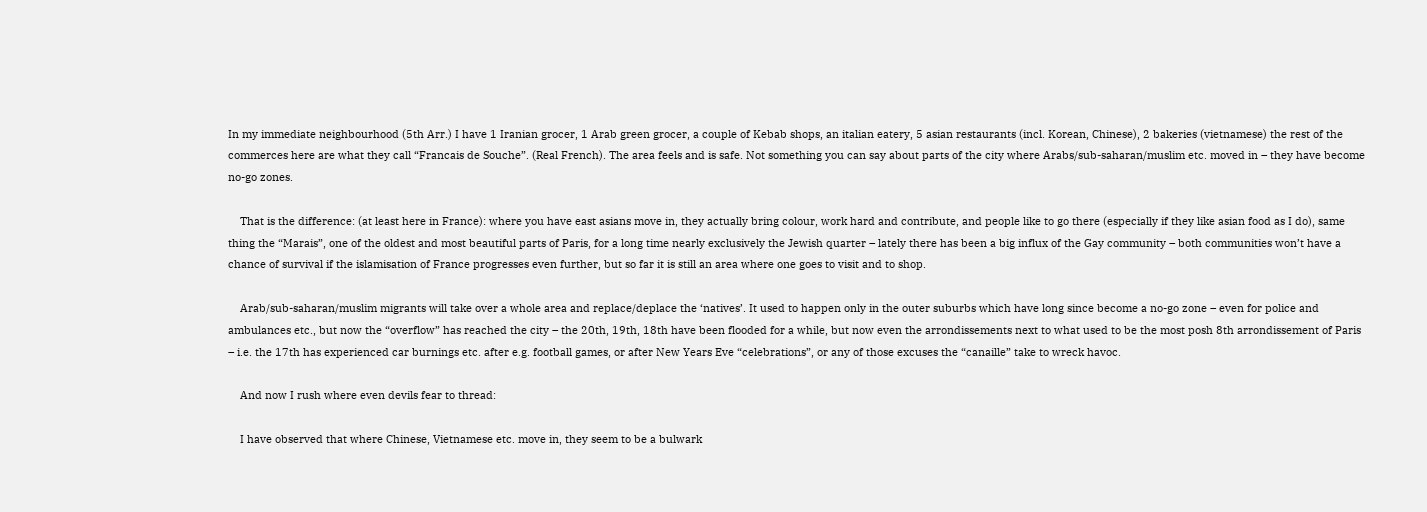In my immediate neighbourhood (5th Arr.) I have 1 Iranian grocer, 1 Arab green grocer, a couple of Kebab shops, an italian eatery, 5 asian restaurants (incl. Korean, Chinese), 2 bakeries (vietnamese) the rest of the commerces here are what they call “Francais de Souche”. (Real French). The area feels and is safe. Not something you can say about parts of the city where Arabs/sub-saharan/muslim etc. moved in – they have become no-go zones.

    That is the difference: (at least here in France): where you have east asians move in, they actually bring colour, work hard and contribute, and people like to go there (especially if they like asian food as I do), same thing the “Marais”, one of the oldest and most beautiful parts of Paris, for a long time nearly exclusively the Jewish quarter – lately there has been a big influx of the Gay community – both communities won’t have a chance of survival if the islamisation of France progresses even further, but so far it is still an area where one goes to visit and to shop.

    Arab/sub-saharan/muslim migrants will take over a whole area and replace/deplace the ‘natives’. It used to happen only in the outer suburbs which have long since become a no-go zone – even for police and ambulances etc., but now the “overflow” has reached the city – the 20th, 19th, 18th have been flooded for a while, but now even the arrondissements next to what used to be the most posh 8th arrondissement of Paris – i.e. the 17th has experienced car burnings etc. after e.g. football games, or after New Years Eve “celebrations”, or any of those excuses the “canaille” take to wreck havoc.

    And now I rush where even devils fear to thread:

    I have observed that where Chinese, Vietnamese etc. move in, they seem to be a bulwark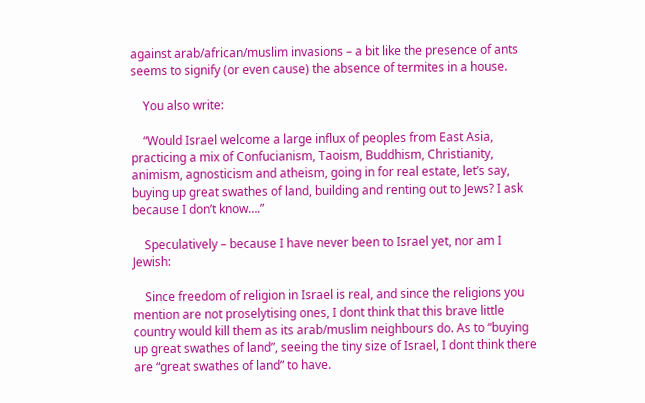against arab/african/muslim invasions – a bit like the presence of ants seems to signify (or even cause) the absence of termites in a house.

    You also write:

    “Would Israel welcome a large influx of peoples from East Asia, practicing a mix of Confucianism, Taoism, Buddhism, Christianity, animism, agnosticism and atheism, going in for real estate, let’s say, buying up great swathes of land, building and renting out to Jews? I ask because I don’t know….”

    Speculatively – because I have never been to Israel yet, nor am I Jewish:

    Since freedom of religion in Israel is real, and since the religions you mention are not proselytising ones, I dont think that this brave little country would kill them as its arab/muslim neighbours do. As to “buying up great swathes of land”, seeing the tiny size of Israel, I dont think there are “great swathes of land” to have.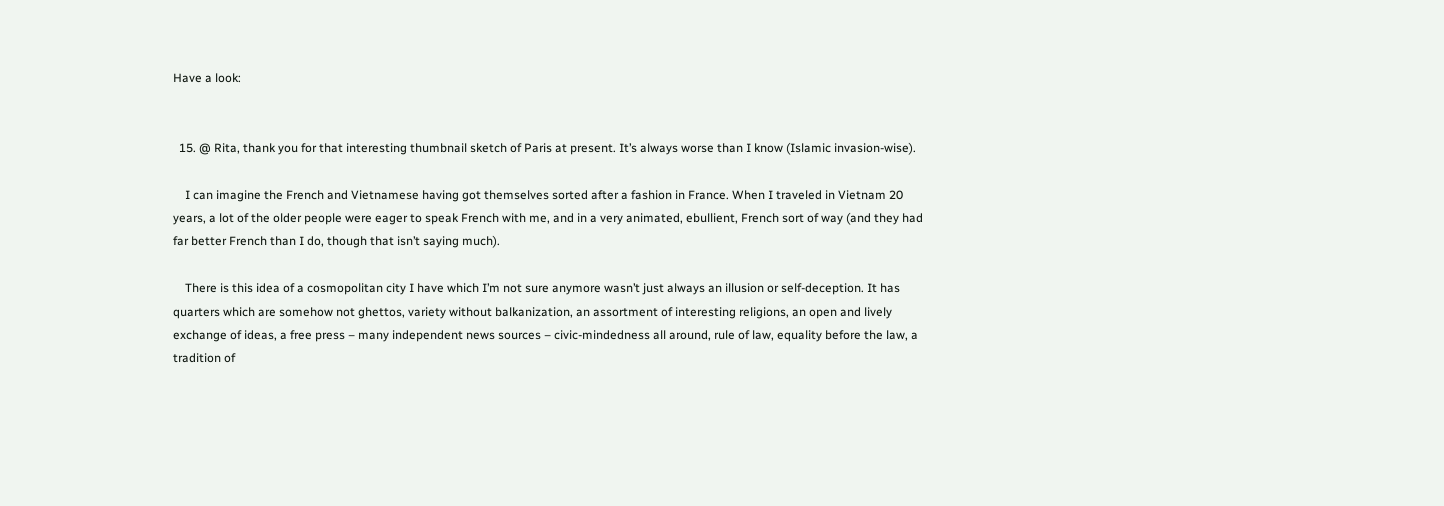Have a look:


  15. @ Rita, thank you for that interesting thumbnail sketch of Paris at present. It’s always worse than I know (Islamic invasion-wise).

    I can imagine the French and Vietnamese having got themselves sorted after a fashion in France. When I traveled in Vietnam 20 years, a lot of the older people were eager to speak French with me, and in a very animated, ebullient, French sort of way (and they had far better French than I do, though that isn’t saying much).

    There is this idea of a cosmopolitan city I have which I’m not sure anymore wasn’t just always an illusion or self-deception. It has quarters which are somehow not ghettos, variety without balkanization, an assortment of interesting religions, an open and lively exchange of ideas, a free press – many independent news sources – civic-mindedness all around, rule of law, equality before the law, a tradition of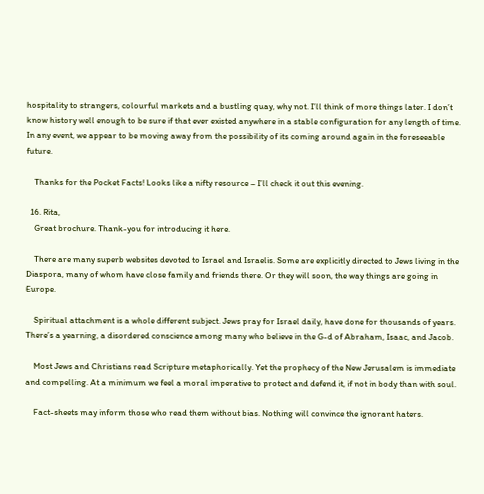hospitality to strangers, colourful markets and a bustling quay, why not. I’ll think of more things later. I don’t know history well enough to be sure if that ever existed anywhere in a stable configuration for any length of time. In any event, we appear to be moving away from the possibility of its coming around again in the foreseeable future.

    Thanks for the Pocket Facts! Looks like a nifty resource – I’ll check it out this evening.

  16. Rita,
    Great brochure. Thank-you for introducing it here.

    There are many superb websites devoted to Israel and Israelis. Some are explicitly directed to Jews living in the Diaspora, many of whom have close family and friends there. Or they will soon, the way things are going in Europe.

    Spiritual attachment is a whole different subject. Jews pray for Israel daily, have done for thousands of years. There’s a yearning, a disordered conscience among many who believe in the G-d of Abraham, Isaac, and Jacob.

    Most Jews and Christians read Scripture metaphorically. Yet the prophecy of the New Jerusalem is immediate and compelling. At a minimum we feel a moral imperative to protect and defend it, if not in body than with soul.

    Fact-sheets may inform those who read them without bias. Nothing will convince the ignorant haters.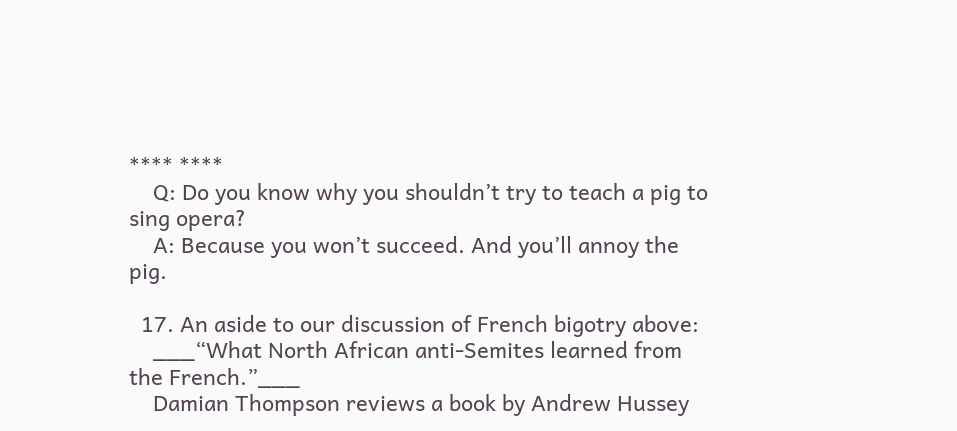**** ****
    Q: Do you know why you shouldn’t try to teach a pig to sing opera?
    A: Because you won’t succeed. And you’ll annoy the pig.

  17. An aside to our discussion of French bigotry above:
    ___“What North African anti-Semites learned from the French.”___
    Damian Thompson reviews a book by Andrew Hussey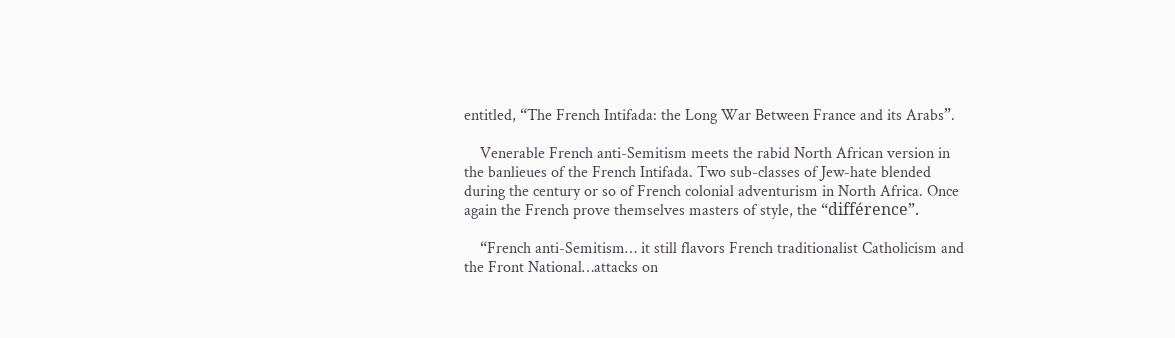entitled, “The French Intifada: the Long War Between France and its Arabs”.

    Venerable French anti-Semitism meets the rabid North African version in the banlieues of the French Intifada. Two sub-classes of Jew-hate blended during the century or so of French colonial adventurism in North Africa. Once again the French prove themselves masters of style, the “différence”.

    “French anti-Semitism… it still flavors French traditionalist Catholicism and the Front National…attacks on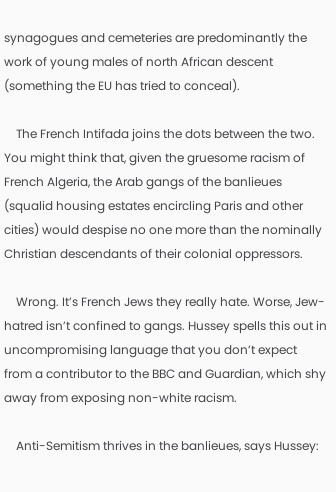synagogues and cemeteries are predominantly the work of young males of north African descent (something the EU has tried to conceal).

    The French Intifada joins the dots between the two. You might think that, given the gruesome racism of French Algeria, the Arab gangs of the banlieues (squalid housing estates encircling Paris and other cities) would despise no one more than the nominally Christian descendants of their colonial oppressors.

    Wrong. It’s French Jews they really hate. Worse, Jew-hatred isn’t confined to gangs. Hussey spells this out in uncompromising language that you don’t expect from a contributor to the BBC and Guardian, which shy away from exposing non-white racism.

    Anti-Semitism thrives in the banlieues, says Hussey: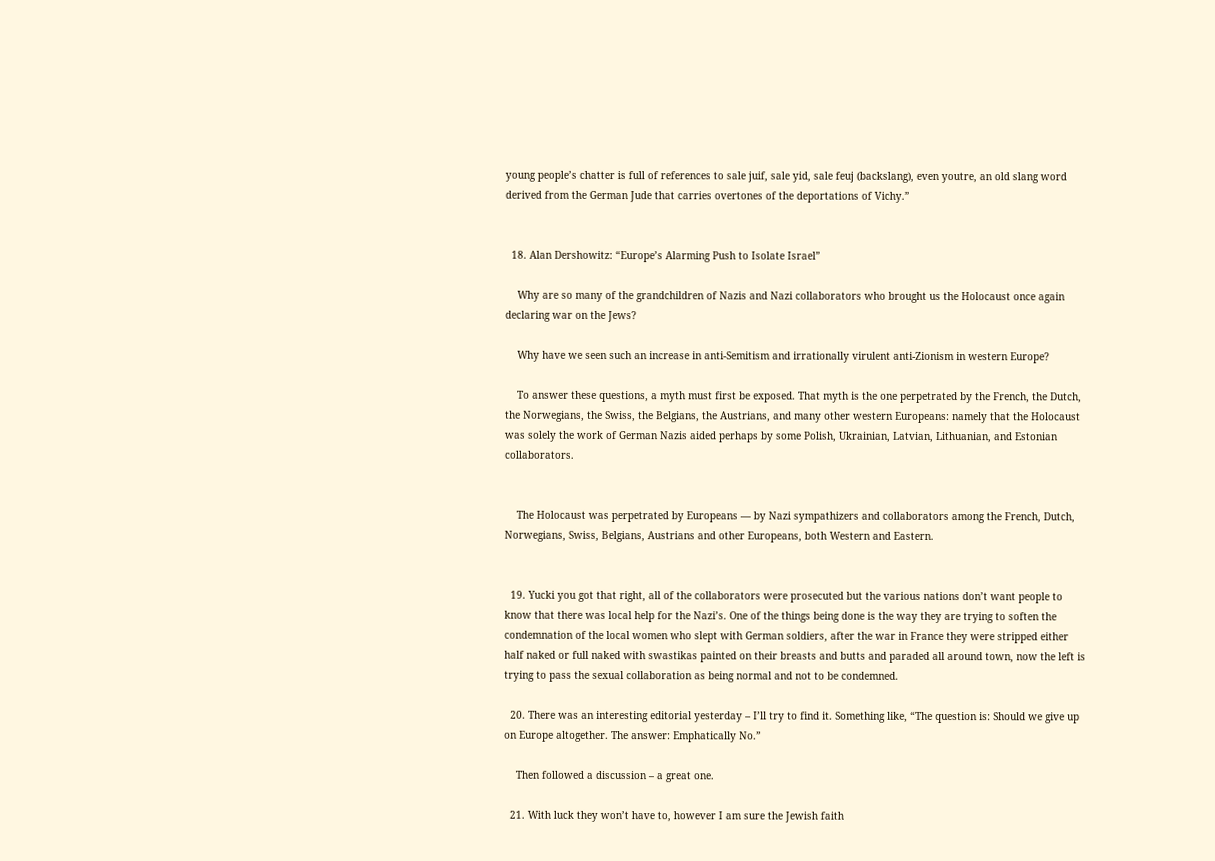young people’s chatter is full of references to sale juif, sale yid, sale feuj (backslang), even youtre, an old slang word derived from the German Jude that carries overtones of the deportations of Vichy.”


  18. Alan Dershowitz: “Europe’s Alarming Push to Isolate Israel”

    Why are so many of the grandchildren of Nazis and Nazi collaborators who brought us the Holocaust once again declaring war on the Jews?

    Why have we seen such an increase in anti-Semitism and irrationally virulent anti-Zionism in western Europe?

    To answer these questions, a myth must first be exposed. That myth is the one perpetrated by the French, the Dutch, the Norwegians, the Swiss, the Belgians, the Austrians, and many other western Europeans: namely that the Holocaust was solely the work of German Nazis aided perhaps by some Polish, Ukrainian, Latvian, Lithuanian, and Estonian collaborators.


    The Holocaust was perpetrated by Europeans — by Nazi sympathizers and collaborators among the French, Dutch, Norwegians, Swiss, Belgians, Austrians and other Europeans, both Western and Eastern.


  19. Yucki you got that right, all of the collaborators were prosecuted but the various nations don’t want people to know that there was local help for the Nazi’s. One of the things being done is the way they are trying to soften the condemnation of the local women who slept with German soldiers, after the war in France they were stripped either half naked or full naked with swastikas painted on their breasts and butts and paraded all around town, now the left is trying to pass the sexual collaboration as being normal and not to be condemned.

  20. There was an interesting editorial yesterday – I’ll try to find it. Something like, “The question is: Should we give up on Europe altogether. The answer: Emphatically No.”

    Then followed a discussion – a great one.

  21. With luck they won’t have to, however I am sure the Jewish faith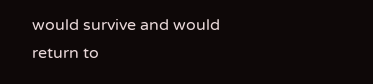would survive and would return to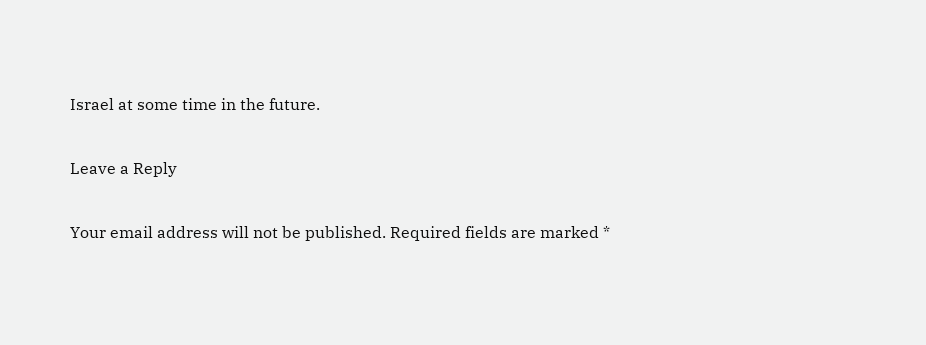Israel at some time in the future.

Leave a Reply

Your email address will not be published. Required fields are marked *